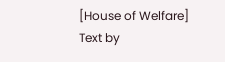[House of Welfare]
Text by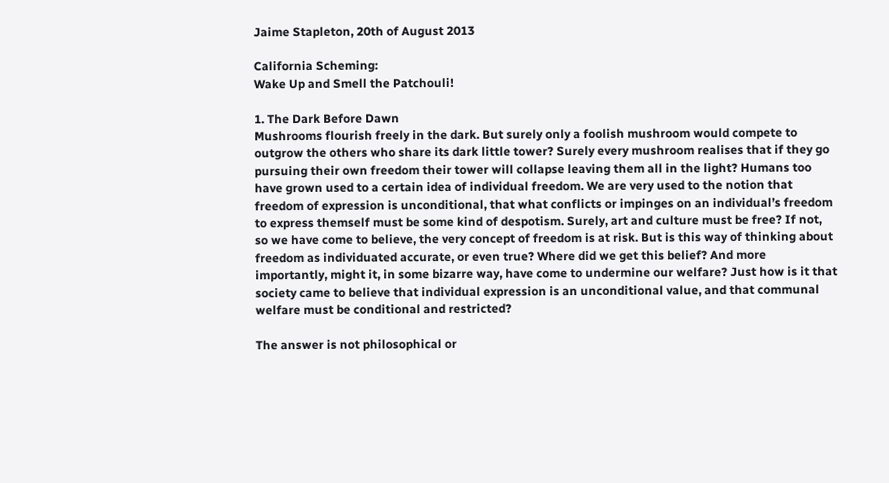Jaime Stapleton, 20th of August 2013

California Scheming:
Wake Up and Smell the Patchouli!

1. The Dark Before Dawn
Mushrooms flourish freely in the dark. But surely only a foolish mushroom would compete to outgrow the others who share its dark little tower? Surely every mushroom realises that if they go pursuing their own freedom their tower will collapse leaving them all in the light? Humans too have grown used to a certain idea of individual freedom. We are very used to the notion that freedom of expression is unconditional, that what conflicts or impinges on an individual’s freedom to express themself must be some kind of despotism. Surely, art and culture must be free? If not, so we have come to believe, the very concept of freedom is at risk. But is this way of thinking about freedom as individuated accurate, or even true? Where did we get this belief? And more importantly, might it, in some bizarre way, have come to undermine our welfare? Just how is it that society came to believe that individual expression is an unconditional value, and that communal welfare must be conditional and restricted?

The answer is not philosophical or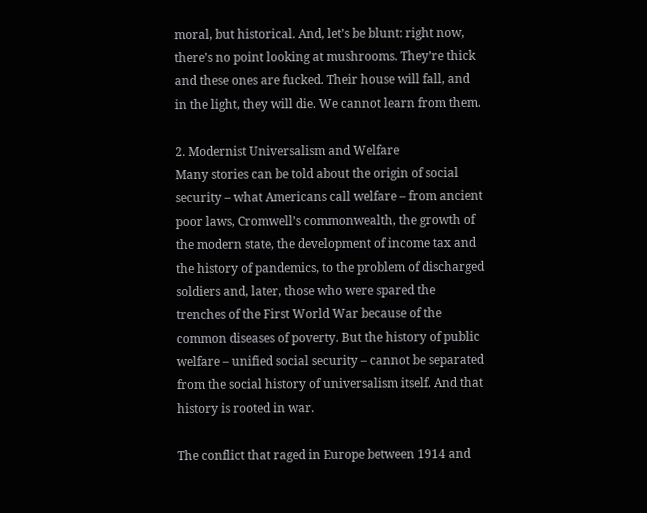moral, but historical. And, let’s be blunt: right now, there’s no point looking at mushrooms. They’re thick and these ones are fucked. Their house will fall, and in the light, they will die. We cannot learn from them.

2. Modernist Universalism and Welfare
Many stories can be told about the origin of social security – what Americans call welfare – from ancient poor laws, Cromwell’s commonwealth, the growth of the modern state, the development of income tax and the history of pandemics, to the problem of discharged soldiers and, later, those who were spared the trenches of the First World War because of the common diseases of poverty. But the history of public welfare – unified social security – cannot be separated from the social history of universalism itself. And that history is rooted in war.

The conflict that raged in Europe between 1914 and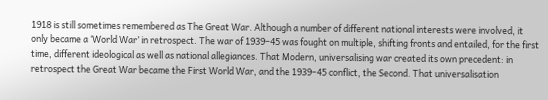1918 is still sometimes remembered as The Great War. Although a number of different national interests were involved, it only became a ‘World War’ in retrospect. The war of 1939–45 was fought on multiple, shifting fronts and entailed, for the first time, different ideological as well as national allegiances. That Modern, universalising war created its own precedent: in retrospect the Great War became the First World War, and the 1939–45 conflict, the Second. That universalisation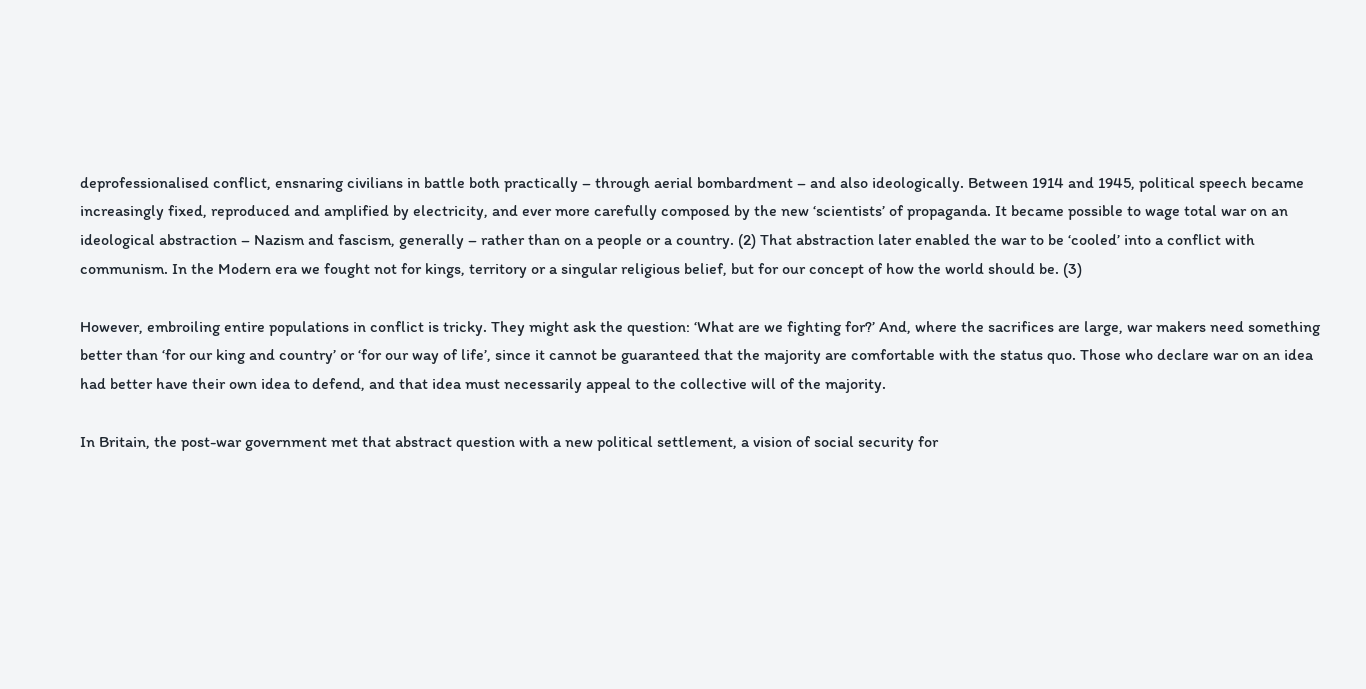deprofessionalised conflict, ensnaring civilians in battle both practically – through aerial bombardment – and also ideologically. Between 1914 and 1945, political speech became increasingly fixed, reproduced and amplified by electricity, and ever more carefully composed by the new ‘scientists’ of propaganda. It became possible to wage total war on an ideological abstraction – Nazism and fascism, generally – rather than on a people or a country. (2) That abstraction later enabled the war to be ‘cooled’ into a conflict with communism. In the Modern era we fought not for kings, territory or a singular religious belief, but for our concept of how the world should be. (3)

However, embroiling entire populations in conflict is tricky. They might ask the question: ‘What are we fighting for?’ And, where the sacrifices are large, war makers need something better than ‘for our king and country’ or ‘for our way of life’, since it cannot be guaranteed that the majority are comfortable with the status quo. Those who declare war on an idea had better have their own idea to defend, and that idea must necessarily appeal to the collective will of the majority.

In Britain, the post-war government met that abstract question with a new political settlement, a vision of social security for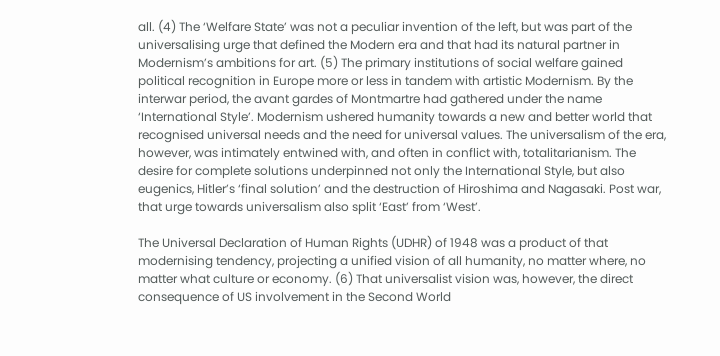all. (4) The ‘Welfare State’ was not a peculiar invention of the left, but was part of the universalising urge that defined the Modern era and that had its natural partner in Modernism’s ambitions for art. (5) The primary institutions of social welfare gained political recognition in Europe more or less in tandem with artistic Modernism. By the interwar period, the avant gardes of Montmartre had gathered under the name ‘International Style’. Modernism ushered humanity towards a new and better world that recognised universal needs and the need for universal values. The universalism of the era, however, was intimately entwined with, and often in conflict with, totalitarianism. The desire for complete solutions underpinned not only the International Style, but also eugenics, Hitler’s ‘final solution’ and the destruction of Hiroshima and Nagasaki. Post war, that urge towards universalism also split ‘East’ from ‘West’.

The Universal Declaration of Human Rights (UDHR) of 1948 was a product of that modernising tendency, projecting a unified vision of all humanity, no matter where, no matter what culture or economy. (6) That universalist vision was, however, the direct consequence of US involvement in the Second World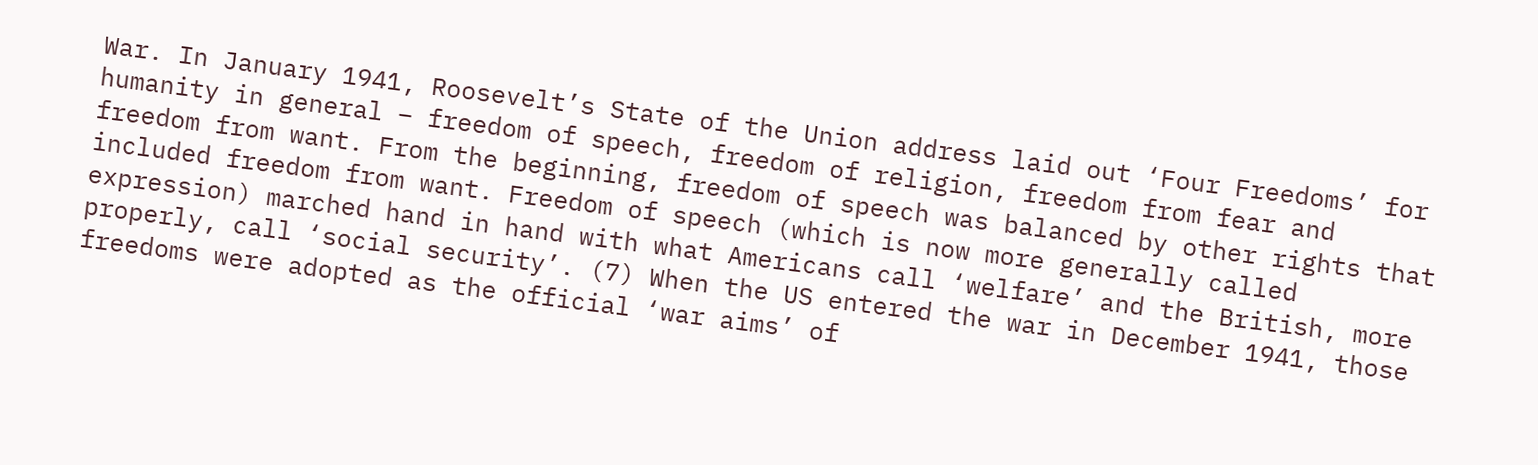War. In January 1941, Roosevelt’s State of the Union address laid out ‘Four Freedoms’ for humanity in general – freedom of speech, freedom of religion, freedom from fear and freedom from want. From the beginning, freedom of speech was balanced by other rights that included freedom from want. Freedom of speech (which is now more generally called expression) marched hand in hand with what Americans call ‘welfare’ and the British, more properly, call ‘social security’. (7) When the US entered the war in December 1941, those freedoms were adopted as the official ‘war aims’ of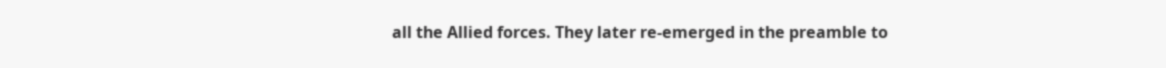all the Allied forces. They later re-emerged in the preamble to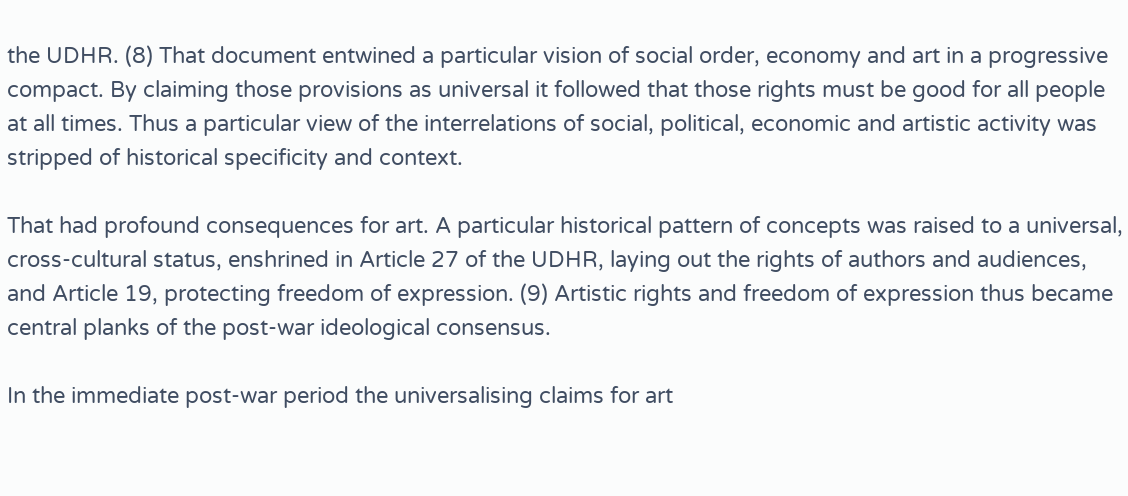the UDHR. (8) That document entwined a particular vision of social order, economy and art in a progressive compact. By claiming those provisions as universal it followed that those rights must be good for all people at all times. Thus a particular view of the interrelations of social, political, economic and artistic activity was stripped of historical specificity and context.

That had profound consequences for art. A particular historical pattern of concepts was raised to a universal, cross-cultural status, enshrined in Article 27 of the UDHR, laying out the rights of authors and audiences, and Article 19, protecting freedom of expression. (9) Artistic rights and freedom of expression thus became central planks of the post-war ideological consensus.

In the immediate post-war period the universalising claims for art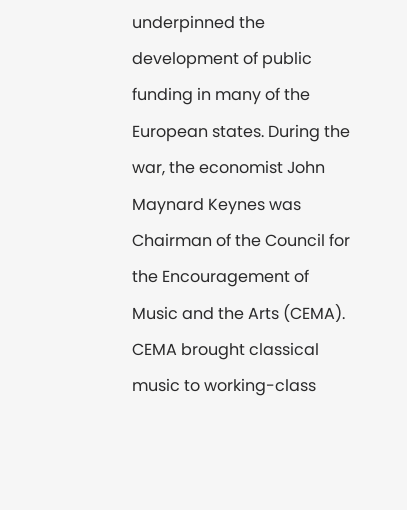underpinned the development of public funding in many of the European states. During the war, the economist John Maynard Keynes was Chairman of the Council for the Encouragement of Music and the Arts (CEMA). CEMA brought classical music to working-class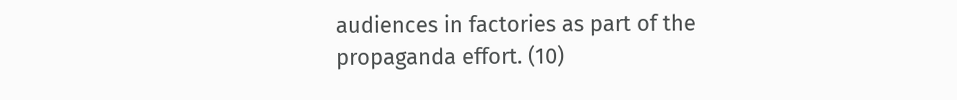audiences in factories as part of the propaganda effort. (10)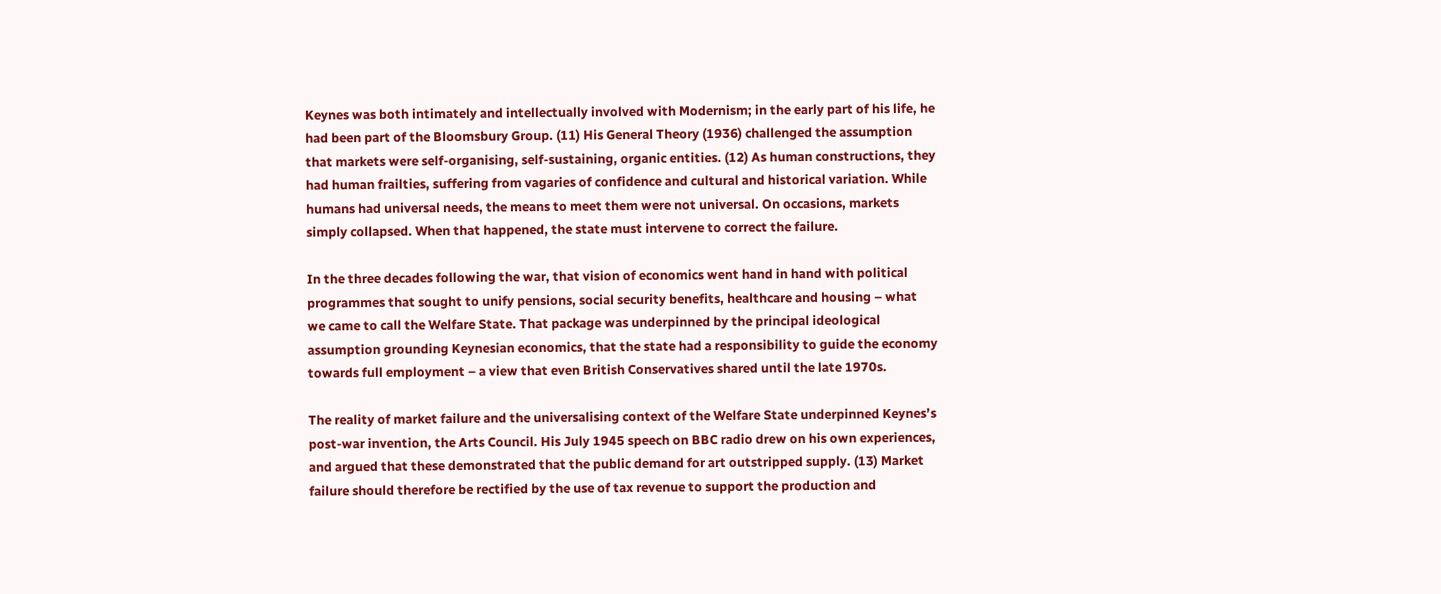Keynes was both intimately and intellectually involved with Modernism; in the early part of his life, he had been part of the Bloomsbury Group. (11) His General Theory (1936) challenged the assumption that markets were self-organising, self-sustaining, organic entities. (12) As human constructions, they had human frailties, suffering from vagaries of confidence and cultural and historical variation. While humans had universal needs, the means to meet them were not universal. On occasions, markets simply collapsed. When that happened, the state must intervene to correct the failure.

In the three decades following the war, that vision of economics went hand in hand with political programmes that sought to unify pensions, social security benefits, healthcare and housing – what we came to call the Welfare State. That package was underpinned by the principal ideological assumption grounding Keynesian economics, that the state had a responsibility to guide the economy towards full employment – a view that even British Conservatives shared until the late 1970s.

The reality of market failure and the universalising context of the Welfare State underpinned Keynes’s post-war invention, the Arts Council. His July 1945 speech on BBC radio drew on his own experiences, and argued that these demonstrated that the public demand for art outstripped supply. (13) Market failure should therefore be rectified by the use of tax revenue to support the production and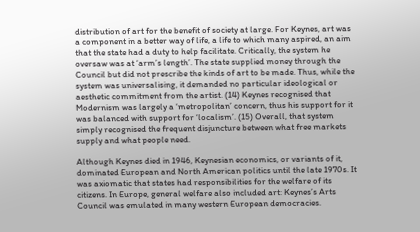distribution of art for the benefit of society at large. For Keynes, art was a component in a better way of life, a life to which many aspired, an aim that the state had a duty to help facilitate. Critically, the system he oversaw was at ‘arm’s length’. The state supplied money through the Council but did not prescribe the kinds of art to be made. Thus, while the system was universalising, it demanded no particular ideological or aesthetic commitment from the artist. (14) Keynes recognised that Modernism was largely a ‘metropolitan’ concern, thus his support for it was balanced with support for ‘localism’. (15) Overall, that system simply recognised the frequent disjuncture between what free markets supply and what people need.

Although Keynes died in 1946, Keynesian economics, or variants of it, dominated European and North American politics until the late 1970s. It was axiomatic that states had responsibilities for the welfare of its citizens. In Europe, general welfare also included art: Keynes’s Arts Council was emulated in many western European democracies.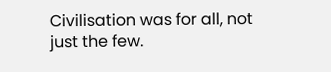Civilisation was for all, not just the few.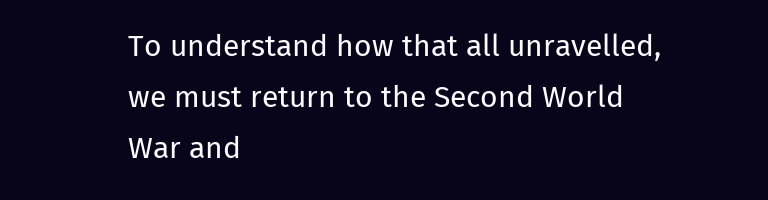To understand how that all unravelled, we must return to the Second World War and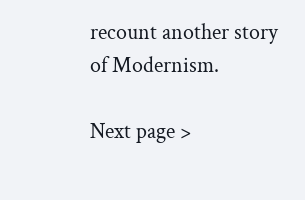recount another story of Modernism.

Next page >